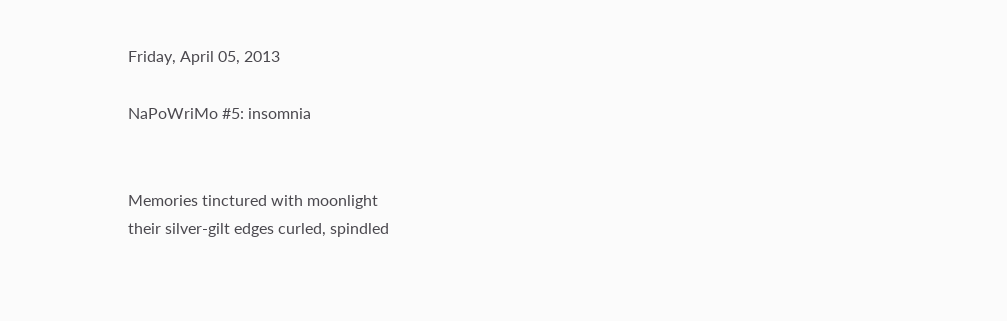Friday, April 05, 2013

NaPoWriMo #5: insomnia


Memories tinctured with moonlight
their silver-gilt edges curled, spindled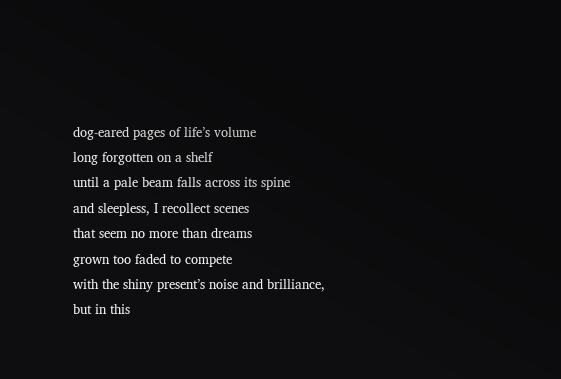dog-eared pages of life’s volume
long forgotten on a shelf
until a pale beam falls across its spine
and sleepless, I recollect scenes
that seem no more than dreams
grown too faded to compete
with the shiny present’s noise and brilliance,
but in this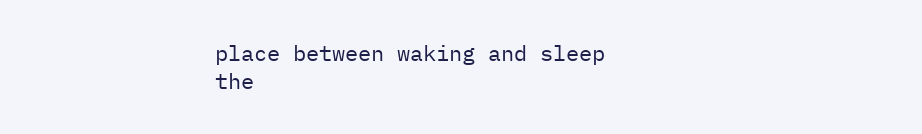place between waking and sleep
the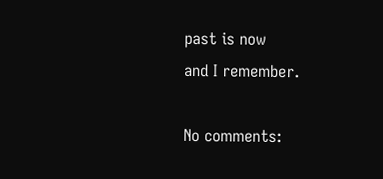past is now
and I remember.

No comments: